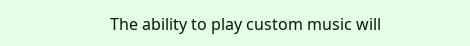The ability to play custom music will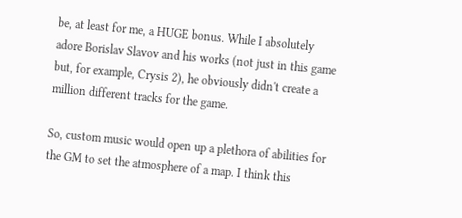be, at least for me, a HUGE bonus. While I absolutely adore Borislav Slavov and his works (not just in this game but, for example, Crysis 2), he obviously didn't create a million different tracks for the game.

So, custom music would open up a plethora of abilities for the GM to set the atmosphere of a map. I think this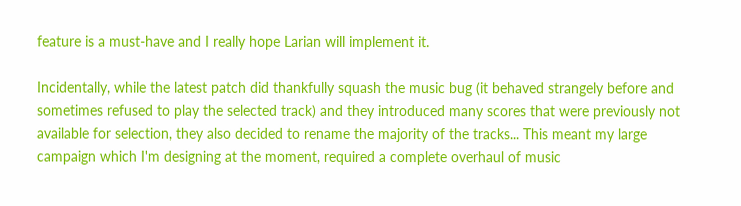feature is a must-have and I really hope Larian will implement it.

Incidentally, while the latest patch did thankfully squash the music bug (it behaved strangely before and sometimes refused to play the selected track) and they introduced many scores that were previously not available for selection, they also decided to rename the majority of the tracks... This meant my large campaign which I'm designing at the moment, required a complete overhaul of music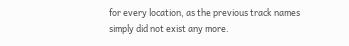for every location, as the previous track names simply did not exist any more.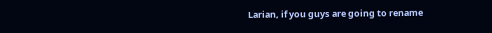Larian, if you guys are going to rename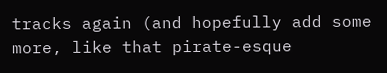tracks again (and hopefully add some more, like that pirate-esque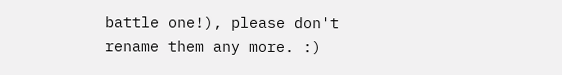battle one!), please don't rename them any more. :)